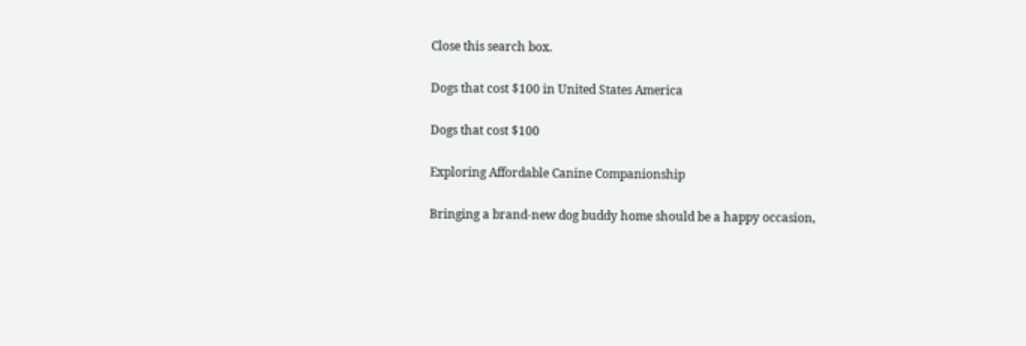Close this search box.

Dogs that cost $100 in United States America

Dogs that cost $100

Exploring Affordable Canine Companionship

Bringing a brand-new dog buddy home should be a happy occasion,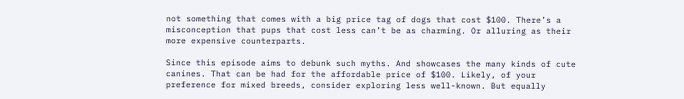not something that comes with a big price tag of dogs that cost $100. There’s a misconception that pups that cost less can’t be as charming. Or alluring as their more expensive counterparts.

Since this episode aims to debunk such myths. And showcases the many kinds of cute canines. That can be had for the affordable price of $100. Likely, of your preference for mixed breeds, consider exploring less well-known. But equally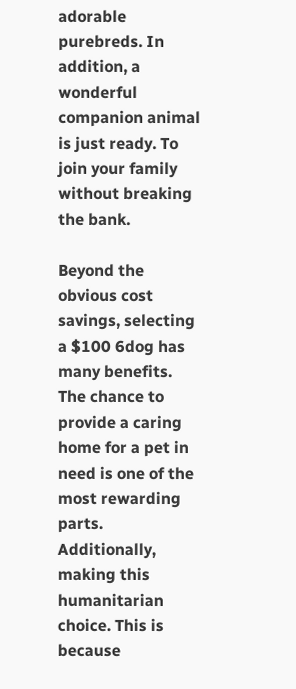adorable purebreds. In addition, a wonderful companion animal is just ready. To join your family without breaking the bank.

Beyond the obvious cost savings, selecting a $100 6dog has many benefits. The chance to provide a caring home for a pet in need is one of the most rewarding parts. Additionally, making this humanitarian choice. This is because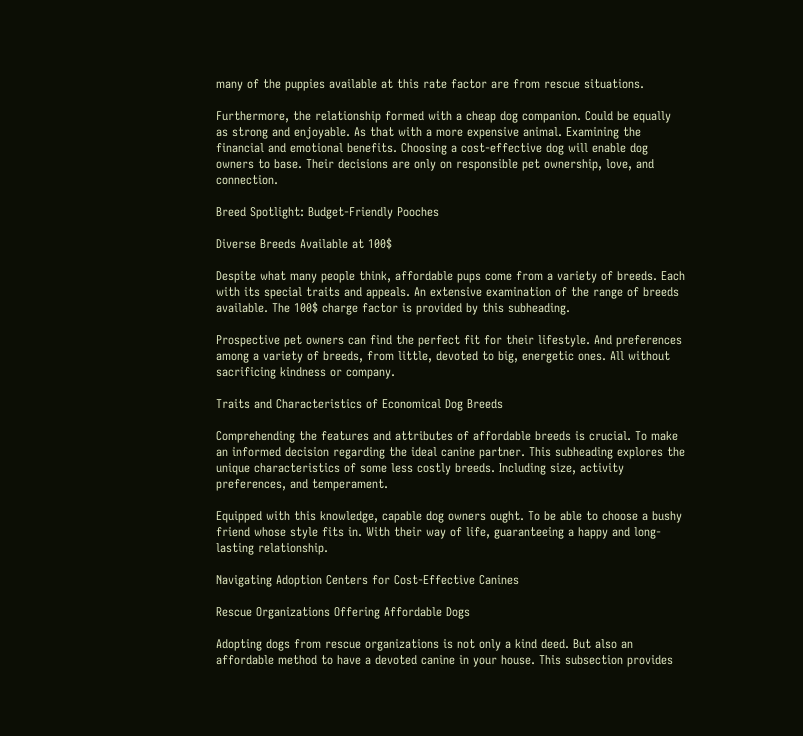many of the puppies available at this rate factor are from rescue situations.

Furthermore, the relationship formed with a cheap dog companion. Could be equally as strong and enjoyable. As that with a more expensive animal. Examining the financial and emotional benefits. Choosing a cost-effective dog will enable dog owners to base. Their decisions are only on responsible pet ownership, love, and connection.

Breed Spotlight: Budget-Friendly Pooches

Diverse Breeds Available at 100$

Despite what many people think, affordable pups come from a variety of breeds. Each with its special traits and appeals. An extensive examination of the range of breeds available. The 100$ charge factor is provided by this subheading.

Prospective pet owners can find the perfect fit for their lifestyle. And preferences among a variety of breeds, from little, devoted to big, energetic ones. All without sacrificing kindness or company.

Traits and Characteristics of Economical Dog Breeds

Comprehending the features and attributes of affordable breeds is crucial. To make an informed decision regarding the ideal canine partner. This subheading explores the unique characteristics of some less costly breeds. Including size, activity preferences, and temperament.

Equipped with this knowledge, capable dog owners ought. To be able to choose a bushy friend whose style fits in. With their way of life, guaranteeing a happy and long-lasting relationship.

Navigating Adoption Centers for Cost-Effective Canines

Rescue Organizations Offering Affordable Dogs

Adopting dogs from rescue organizations is not only a kind deed. But also an affordable method to have a devoted canine in your house. This subsection provides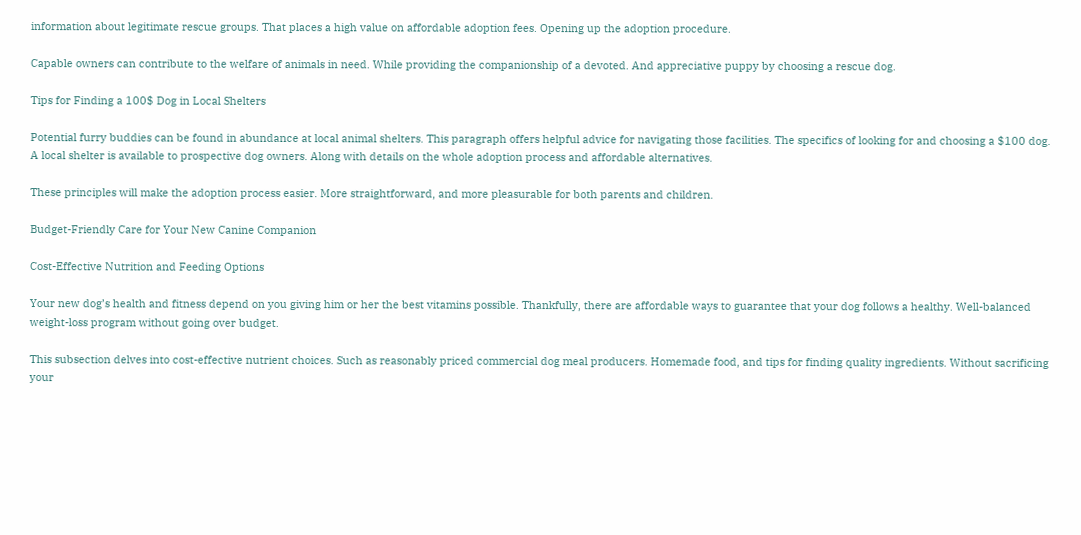information about legitimate rescue groups. That places a high value on affordable adoption fees. Opening up the adoption procedure.

Capable owners can contribute to the welfare of animals in need. While providing the companionship of a devoted. And appreciative puppy by choosing a rescue dog.

Tips for Finding a 100$ Dog in Local Shelters

Potential furry buddies can be found in abundance at local animal shelters. This paragraph offers helpful advice for navigating those facilities. The specifics of looking for and choosing a $100 dog. A local shelter is available to prospective dog owners. Along with details on the whole adoption process and affordable alternatives.

These principles will make the adoption process easier. More straightforward, and more pleasurable for both parents and children.

Budget-Friendly Care for Your New Canine Companion

Cost-Effective Nutrition and Feeding Options

Your new dog’s health and fitness depend on you giving him or her the best vitamins possible. Thankfully, there are affordable ways to guarantee that your dog follows a healthy. Well-balanced weight-loss program without going over budget.

This subsection delves into cost-effective nutrient choices. Such as reasonably priced commercial dog meal producers. Homemade food, and tips for finding quality ingredients. Without sacrificing your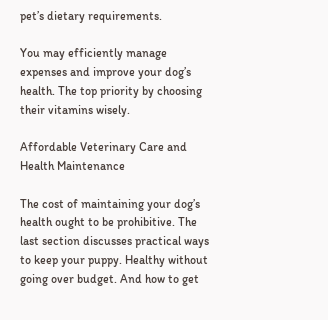pet’s dietary requirements.

You may efficiently manage expenses and improve your dog’s health. The top priority by choosing their vitamins wisely.

Affordable Veterinary Care and Health Maintenance

The cost of maintaining your dog’s health ought to be prohibitive. The last section discusses practical ways to keep your puppy. Healthy without going over budget. And how to get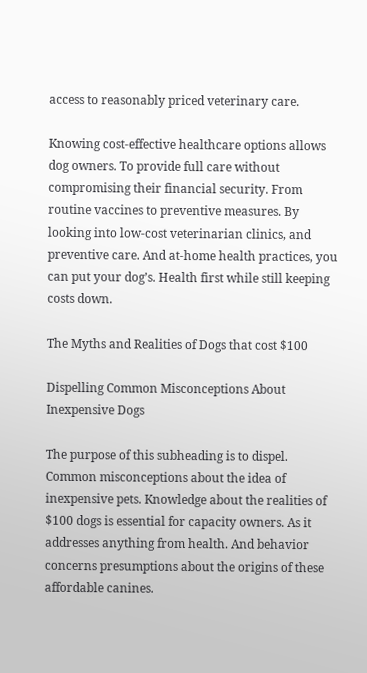access to reasonably priced veterinary care.

Knowing cost-effective healthcare options allows dog owners. To provide full care without compromising their financial security. From routine vaccines to preventive measures. By looking into low-cost veterinarian clinics, and preventive care. And at-home health practices, you can put your dog’s. Health first while still keeping costs down.

The Myths and Realities of Dogs that cost $100

Dispelling Common Misconceptions About Inexpensive Dogs

The purpose of this subheading is to dispel. Common misconceptions about the idea of inexpensive pets. Knowledge about the realities of $100 dogs is essential for capacity owners. As it addresses anything from health. And behavior concerns presumptions about the origins of these affordable canines.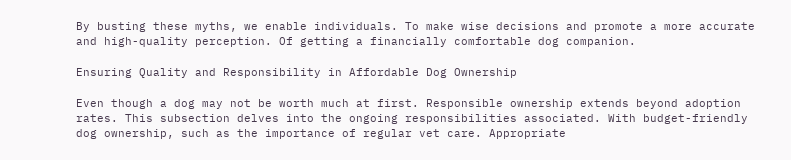By busting these myths, we enable individuals. To make wise decisions and promote a more accurate and high-quality perception. Of getting a financially comfortable dog companion.

Ensuring Quality and Responsibility in Affordable Dog Ownership

Even though a dog may not be worth much at first. Responsible ownership extends beyond adoption rates. This subsection delves into the ongoing responsibilities associated. With budget-friendly dog ownership, such as the importance of regular vet care. Appropriate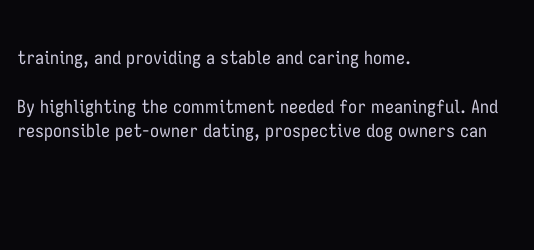training, and providing a stable and caring home.

By highlighting the commitment needed for meaningful. And responsible pet-owner dating, prospective dog owners can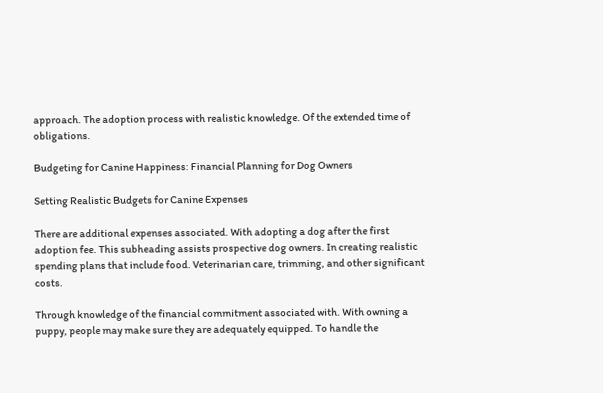approach. The adoption process with realistic knowledge. Of the extended time of obligations.

Budgeting for Canine Happiness: Financial Planning for Dog Owners

Setting Realistic Budgets for Canine Expenses

There are additional expenses associated. With adopting a dog after the first adoption fee. This subheading assists prospective dog owners. In creating realistic spending plans that include food. Veterinarian care, trimming, and other significant costs.

Through knowledge of the financial commitment associated with. With owning a puppy, people may make sure they are adequately equipped. To handle the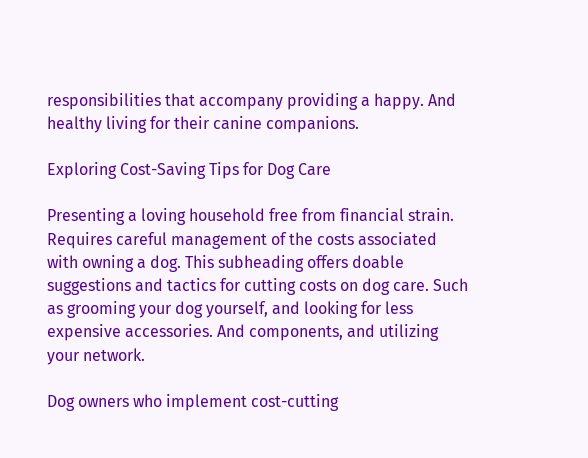responsibilities that accompany providing a happy. And healthy living for their canine companions.

Exploring Cost-Saving Tips for Dog Care

Presenting a loving household free from financial strain. Requires careful management of the costs associated with owning a dog. This subheading offers doable suggestions and tactics for cutting costs on dog care. Such as grooming your dog yourself, and looking for less expensive accessories. And components, and utilizing your network.

Dog owners who implement cost-cutting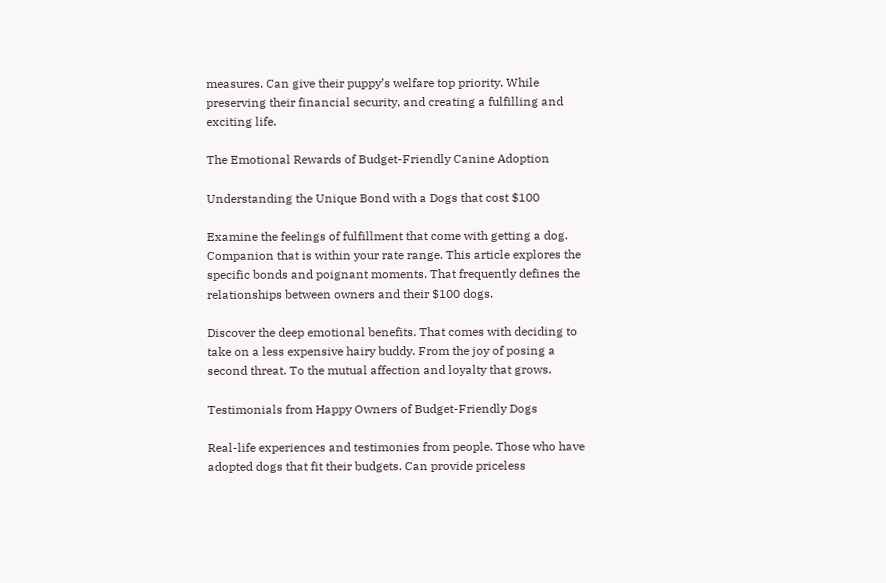measures. Can give their puppy’s welfare top priority. While preserving their financial security, and creating a fulfilling and exciting life.

The Emotional Rewards of Budget-Friendly Canine Adoption

Understanding the Unique Bond with a Dogs that cost $100

Examine the feelings of fulfillment that come with getting a dog. Companion that is within your rate range. This article explores the specific bonds and poignant moments. That frequently defines the relationships between owners and their $100 dogs.

Discover the deep emotional benefits. That comes with deciding to take on a less expensive hairy buddy. From the joy of posing a second threat. To the mutual affection and loyalty that grows.

Testimonials from Happy Owners of Budget-Friendly Dogs

Real-life experiences and testimonies from people. Those who have adopted dogs that fit their budgets. Can provide priceless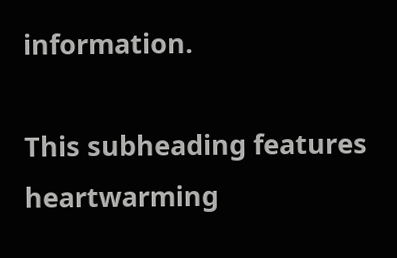information.

This subheading features heartwarming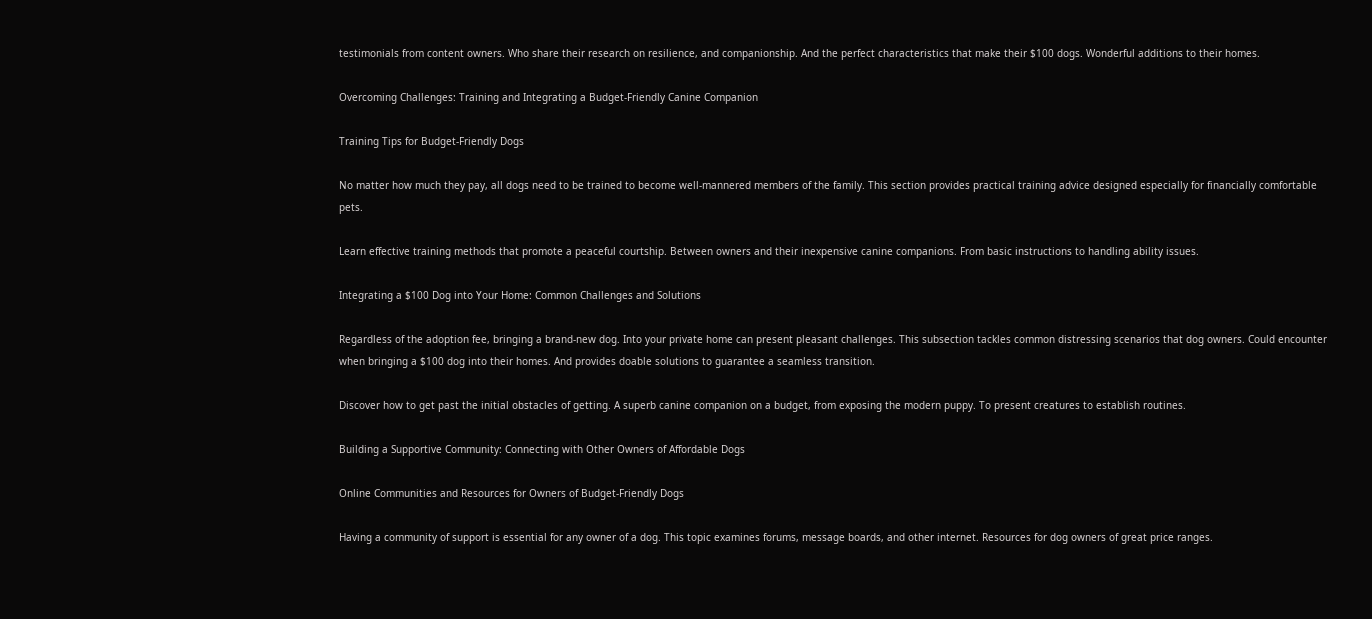testimonials from content owners. Who share their research on resilience, and companionship. And the perfect characteristics that make their $100 dogs. Wonderful additions to their homes.

Overcoming Challenges: Training and Integrating a Budget-Friendly Canine Companion

Training Tips for Budget-Friendly Dogs

No matter how much they pay, all dogs need to be trained to become well-mannered members of the family. This section provides practical training advice designed especially for financially comfortable pets.

Learn effective training methods that promote a peaceful courtship. Between owners and their inexpensive canine companions. From basic instructions to handling ability issues.

Integrating a $100 Dog into Your Home: Common Challenges and Solutions

Regardless of the adoption fee, bringing a brand-new dog. Into your private home can present pleasant challenges. This subsection tackles common distressing scenarios that dog owners. Could encounter when bringing a $100 dog into their homes. And provides doable solutions to guarantee a seamless transition.

Discover how to get past the initial obstacles of getting. A superb canine companion on a budget, from exposing the modern puppy. To present creatures to establish routines.

Building a Supportive Community: Connecting with Other Owners of Affordable Dogs

Online Communities and Resources for Owners of Budget-Friendly Dogs

Having a community of support is essential for any owner of a dog. This topic examines forums, message boards, and other internet. Resources for dog owners of great price ranges.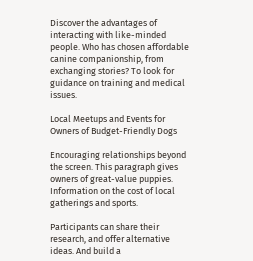Discover the advantages of interacting with like-minded people. Who has chosen affordable canine companionship, from exchanging stories? To look for guidance on training and medical issues.

Local Meetups and Events for Owners of Budget-Friendly Dogs

Encouraging relationships beyond the screen. This paragraph gives owners of great-value puppies. Information on the cost of local gatherings and sports.

Participants can share their research, and offer alternative ideas. And build a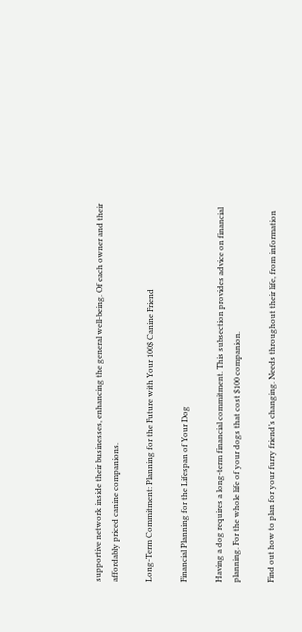supportive network inside their businesses, enhancing the general well-being. Of each owner and their affordably priced canine companions.

Long-Term Commitment: Planning for the Future with Your 100$ Canine Friend

Financial Planning for the Lifespan of Your Dog

Having a dog requires a long-term financial commitment. This subsection provides advice on financial planning. For the whole life of your dogs that cost $100 companion.

Find out how to plan for your furry friend’s changing. Needs throughout their life, from information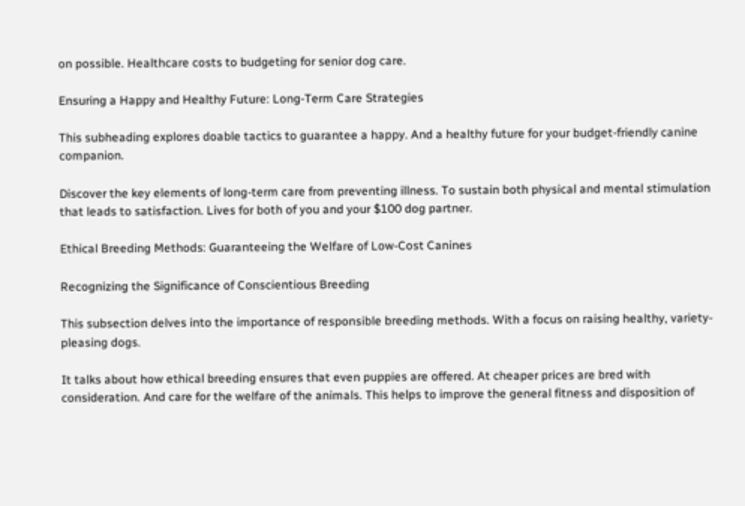on possible. Healthcare costs to budgeting for senior dog care.

Ensuring a Happy and Healthy Future: Long-Term Care Strategies

This subheading explores doable tactics to guarantee a happy. And a healthy future for your budget-friendly canine companion.

Discover the key elements of long-term care from preventing illness. To sustain both physical and mental stimulation that leads to satisfaction. Lives for both of you and your $100 dog partner.

Ethical Breeding Methods: Guaranteeing the Welfare of Low-Cost Canines

Recognizing the Significance of Conscientious Breeding

This subsection delves into the importance of responsible breeding methods. With a focus on raising healthy, variety-pleasing dogs.

It talks about how ethical breeding ensures that even puppies are offered. At cheaper prices are bred with consideration. And care for the welfare of the animals. This helps to improve the general fitness and disposition of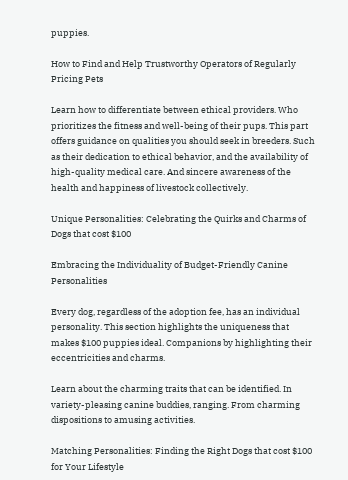puppies.

How to Find and Help Trustworthy Operators of Regularly Pricing Pets

Learn how to differentiate between ethical providers. Who prioritizes the fitness and well-being of their pups. This part offers guidance on qualities you should seek in breeders. Such as their dedication to ethical behavior, and the availability of high-quality medical care. And sincere awareness of the health and happiness of livestock collectively.

Unique Personalities: Celebrating the Quirks and Charms of Dogs that cost $100

Embracing the Individuality of Budget-Friendly Canine Personalities

Every dog, regardless of the adoption fee, has an individual personality. This section highlights the uniqueness that makes $100 puppies ideal. Companions by highlighting their eccentricities and charms.

Learn about the charming traits that can be identified. In variety-pleasing canine buddies, ranging. From charming dispositions to amusing activities.

Matching Personalities: Finding the Right Dogs that cost $100 for Your Lifestyle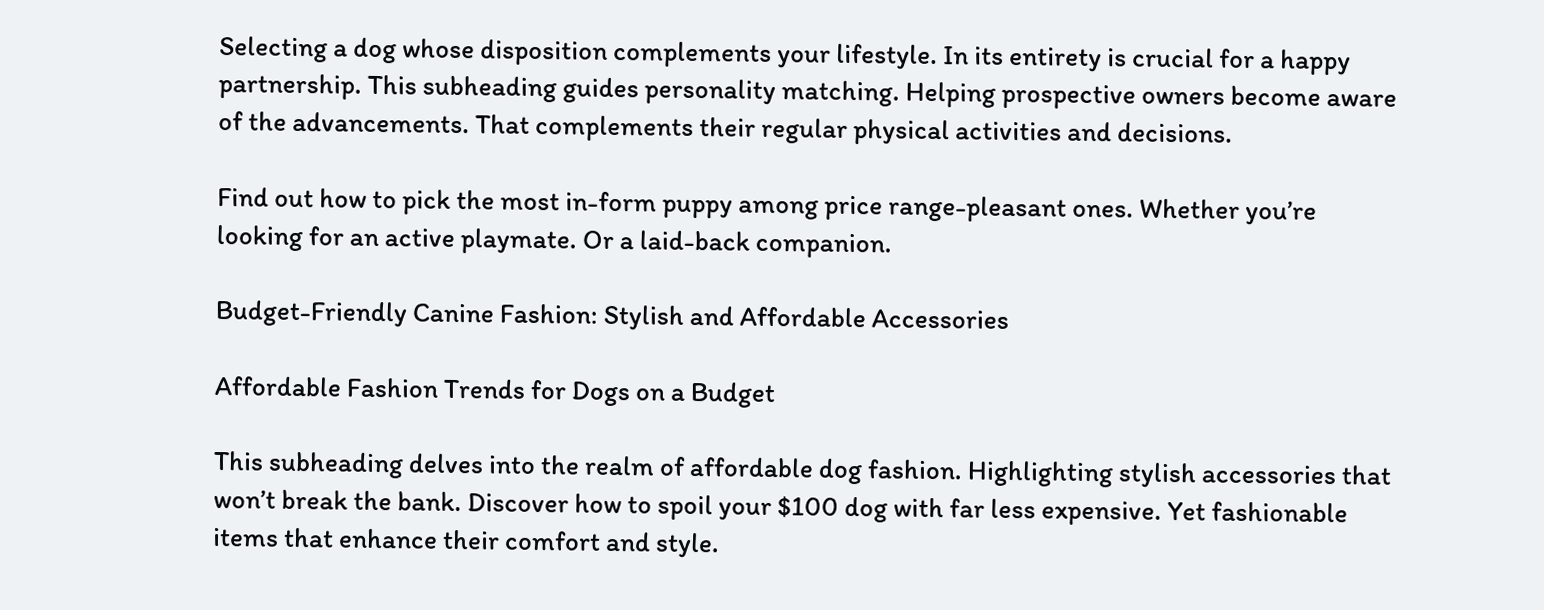Selecting a dog whose disposition complements your lifestyle. In its entirety is crucial for a happy partnership. This subheading guides personality matching. Helping prospective owners become aware of the advancements. That complements their regular physical activities and decisions.

Find out how to pick the most in-form puppy among price range-pleasant ones. Whether you’re looking for an active playmate. Or a laid-back companion.

Budget-Friendly Canine Fashion: Stylish and Affordable Accessories

Affordable Fashion Trends for Dogs on a Budget

This subheading delves into the realm of affordable dog fashion. Highlighting stylish accessories that won’t break the bank. Discover how to spoil your $100 dog with far less expensive. Yet fashionable items that enhance their comfort and style.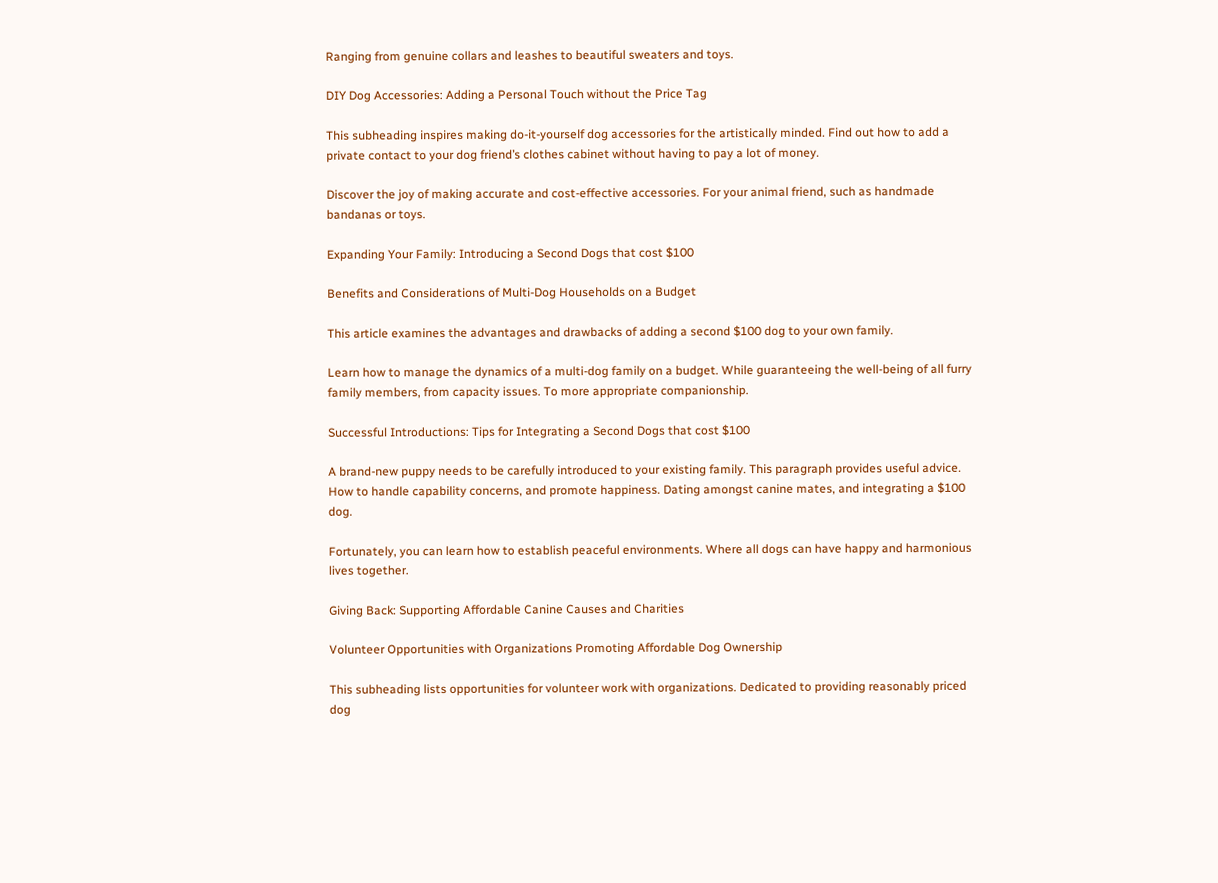Ranging from genuine collars and leashes to beautiful sweaters and toys.

DIY Dog Accessories: Adding a Personal Touch without the Price Tag

This subheading inspires making do-it-yourself dog accessories for the artistically minded. Find out how to add a private contact to your dog friend’s clothes cabinet without having to pay a lot of money.

Discover the joy of making accurate and cost-effective accessories. For your animal friend, such as handmade bandanas or toys.

Expanding Your Family: Introducing a Second Dogs that cost $100

Benefits and Considerations of Multi-Dog Households on a Budget

This article examines the advantages and drawbacks of adding a second $100 dog to your own family.

Learn how to manage the dynamics of a multi-dog family on a budget. While guaranteeing the well-being of all furry family members, from capacity issues. To more appropriate companionship.

Successful Introductions: Tips for Integrating a Second Dogs that cost $100

A brand-new puppy needs to be carefully introduced to your existing family. This paragraph provides useful advice. How to handle capability concerns, and promote happiness. Dating amongst canine mates, and integrating a $100 dog.

Fortunately, you can learn how to establish peaceful environments. Where all dogs can have happy and harmonious lives together.

Giving Back: Supporting Affordable Canine Causes and Charities

Volunteer Opportunities with Organizations Promoting Affordable Dog Ownership

This subheading lists opportunities for volunteer work with organizations. Dedicated to providing reasonably priced dog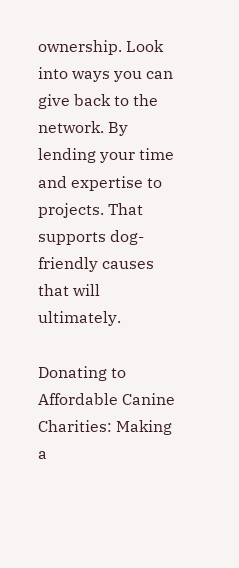ownership. Look into ways you can give back to the network. By lending your time and expertise to projects. That supports dog-friendly causes that will ultimately.

Donating to Affordable Canine Charities: Making a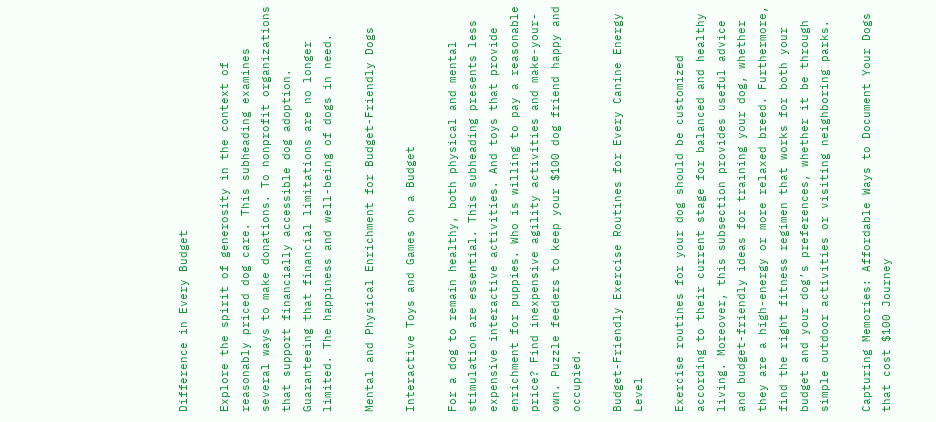Difference in Every Budget

Explore the spirit of generosity in the context of reasonably priced dog care. This subheading examines several ways to make donations. To nonprofit organizations that support financially accessible dog adoption. Guaranteeing that financial limitations are no longer limited. The happiness and well-being of dogs in need.

Mental and Physical Enrichment for Budget-Friendly Dogs

Interactive Toys and Games on a Budget

For a dog to remain healthy, both physical and mental stimulation are essential. This subheading presents less expensive interactive activities. And toys that provide enrichment for puppies. Who is willing to pay a reasonable price? Find inexpensive agility activities and make-your-own. Puzzle feeders to keep your $100 dog friend happy and occupied.

Budget-Friendly Exercise Routines for Every Canine Energy Level

Exercise routines for your dog should be customized according to their current stage for balanced and healthy living. Moreover, this subsection provides useful advice and budget-friendly ideas for training your dog, whether they are a high-energy or more relaxed breed. Furthermore, find the right fitness regimen that works for both your budget and your dog’s preferences, whether it be through simple outdoor activities or visiting neighboring parks.

Capturing Memories: Affordable Ways to Document Your Dogs that cost $100 Journey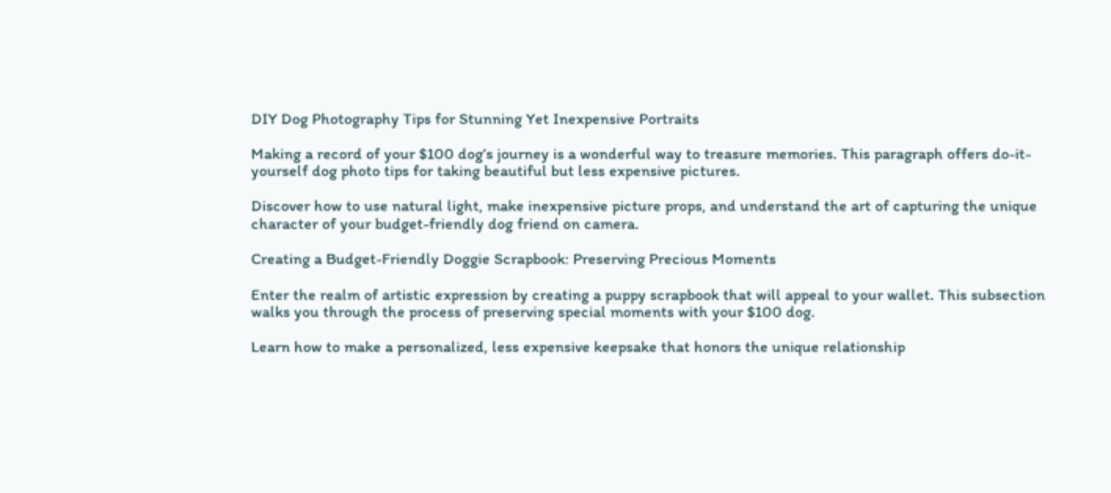DIY Dog Photography Tips for Stunning Yet Inexpensive Portraits

Making a record of your $100 dog’s journey is a wonderful way to treasure memories. This paragraph offers do-it-yourself dog photo tips for taking beautiful but less expensive pictures.

Discover how to use natural light, make inexpensive picture props, and understand the art of capturing the unique character of your budget-friendly dog friend on camera.

Creating a Budget-Friendly Doggie Scrapbook: Preserving Precious Moments

Enter the realm of artistic expression by creating a puppy scrapbook that will appeal to your wallet. This subsection walks you through the process of preserving special moments with your $100 dog.

Learn how to make a personalized, less expensive keepsake that honors the unique relationship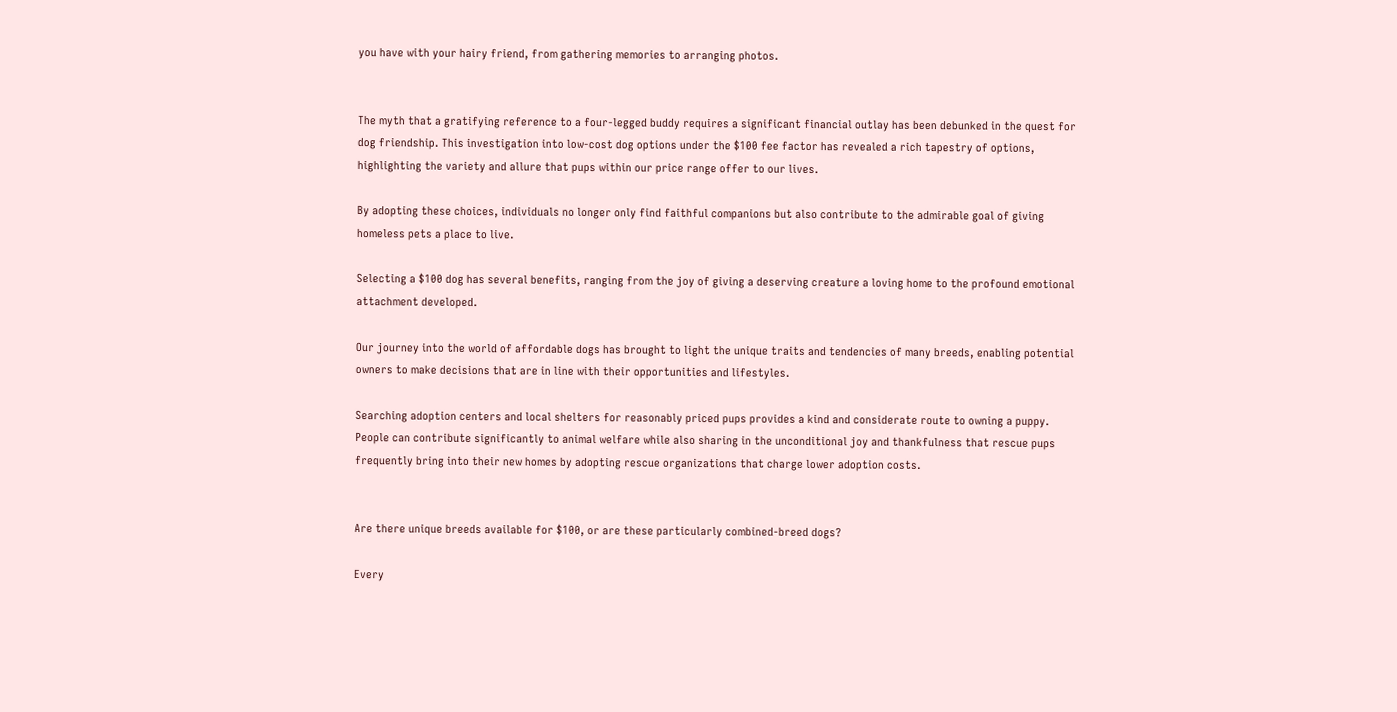you have with your hairy friend, from gathering memories to arranging photos.


The myth that a gratifying reference to a four-legged buddy requires a significant financial outlay has been debunked in the quest for dog friendship. This investigation into low-cost dog options under the $100 fee factor has revealed a rich tapestry of options, highlighting the variety and allure that pups within our price range offer to our lives.

By adopting these choices, individuals no longer only find faithful companions but also contribute to the admirable goal of giving homeless pets a place to live.

Selecting a $100 dog has several benefits, ranging from the joy of giving a deserving creature a loving home to the profound emotional attachment developed.

Our journey into the world of affordable dogs has brought to light the unique traits and tendencies of many breeds, enabling potential owners to make decisions that are in line with their opportunities and lifestyles.

Searching adoption centers and local shelters for reasonably priced pups provides a kind and considerate route to owning a puppy. People can contribute significantly to animal welfare while also sharing in the unconditional joy and thankfulness that rescue pups frequently bring into their new homes by adopting rescue organizations that charge lower adoption costs.


Are there unique breeds available for $100, or are these particularly combined-breed dogs?

Every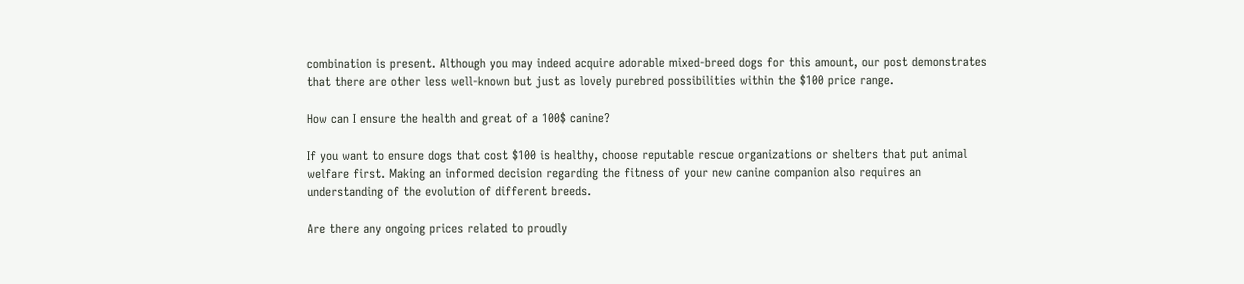combination is present. Although you may indeed acquire adorable mixed-breed dogs for this amount, our post demonstrates that there are other less well-known but just as lovely purebred possibilities within the $100 price range.

How can I ensure the health and great of a 100$ canine?

If you want to ensure dogs that cost $100 is healthy, choose reputable rescue organizations or shelters that put animal welfare first. Making an informed decision regarding the fitness of your new canine companion also requires an understanding of the evolution of different breeds.

Are there any ongoing prices related to proudly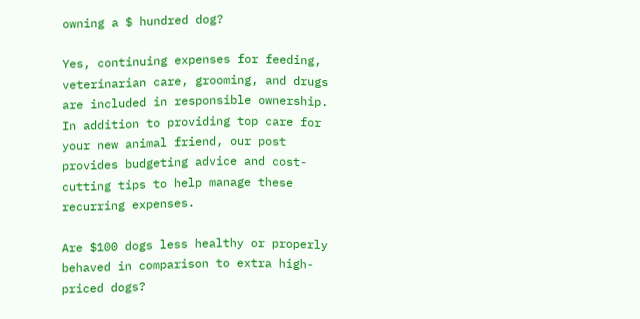owning a $ hundred dog?

Yes, continuing expenses for feeding, veterinarian care, grooming, and drugs are included in responsible ownership. In addition to providing top care for your new animal friend, our post provides budgeting advice and cost-cutting tips to help manage these recurring expenses.

Are $100 dogs less healthy or properly behaved in comparison to extra high-priced dogs?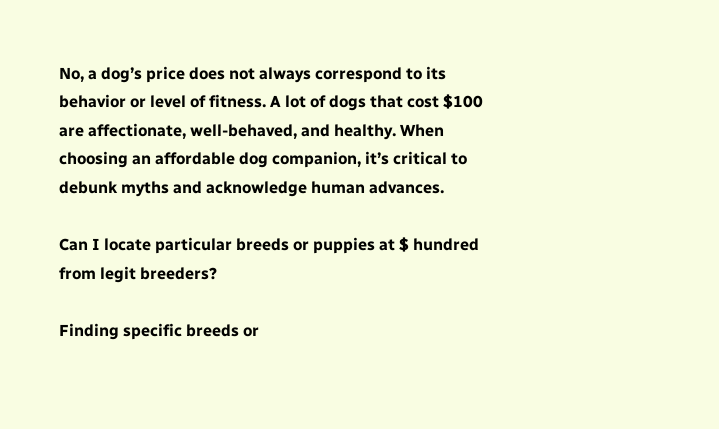No, a dog’s price does not always correspond to its behavior or level of fitness. A lot of dogs that cost $100 are affectionate, well-behaved, and healthy. When choosing an affordable dog companion, it’s critical to debunk myths and acknowledge human advances.

Can I locate particular breeds or puppies at $ hundred from legit breeders?

Finding specific breeds or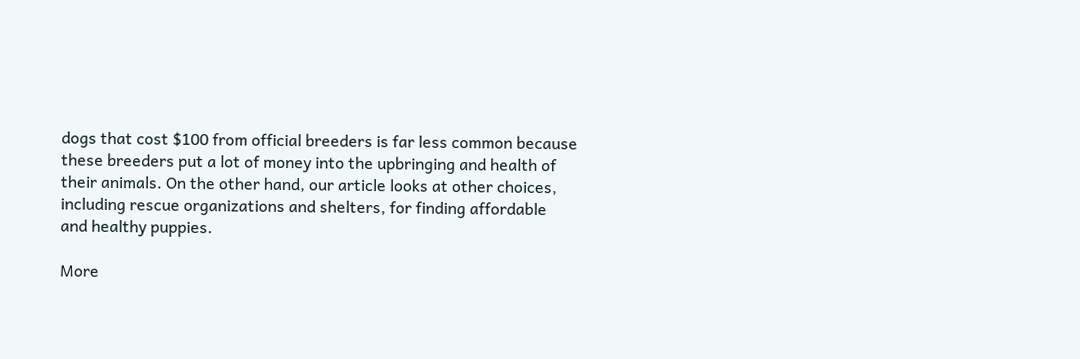dogs that cost $100 from official breeders is far less common because these breeders put a lot of money into the upbringing and health of their animals. On the other hand, our article looks at other choices, including rescue organizations and shelters, for finding affordable and healthy puppies.

More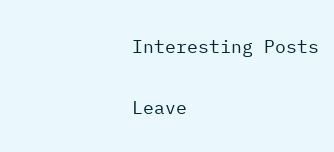Interesting Posts

Leave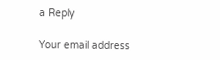a Reply

Your email address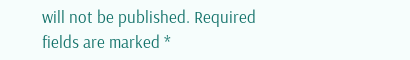will not be published. Required fields are marked *